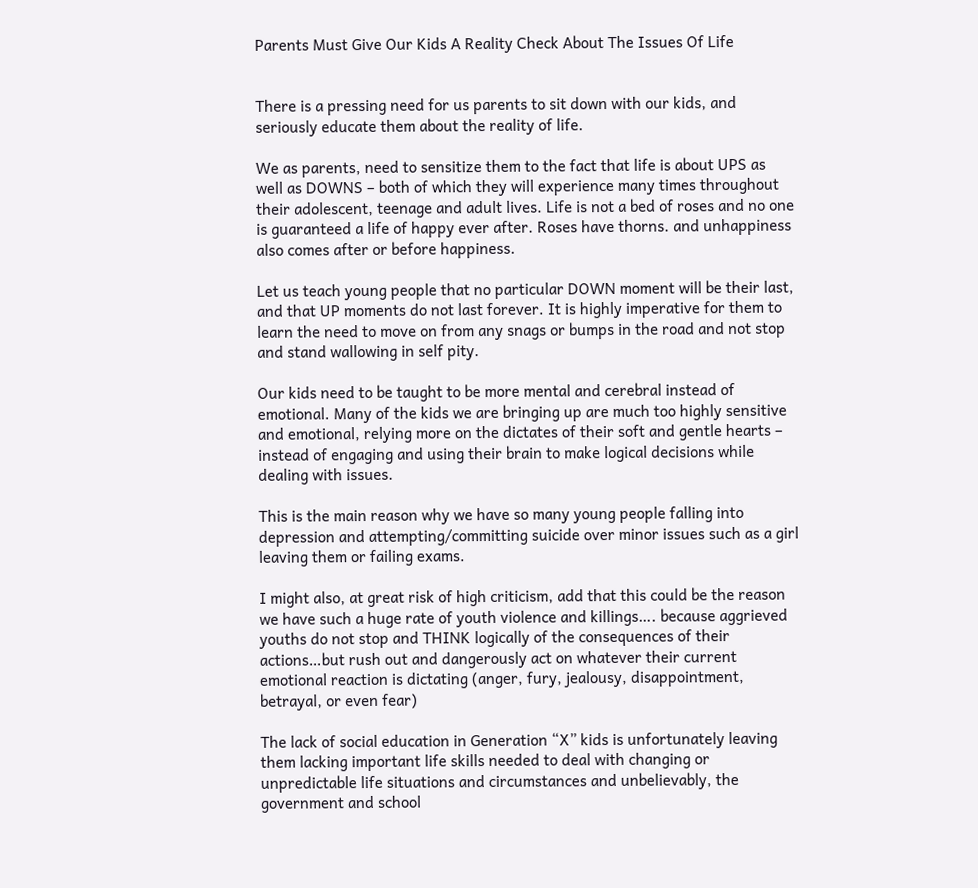Parents Must Give Our Kids A Reality Check About The Issues Of Life


There is a pressing need for us parents to sit down with our kids, and seriously educate them about the reality of life.

We as parents, need to sensitize them to the fact that life is about UPS as well as DOWNS – both of which they will experience many times throughout their adolescent, teenage and adult lives. Life is not a bed of roses and no one is guaranteed a life of happy ever after. Roses have thorns. and unhappiness also comes after or before happiness.

Let us teach young people that no particular DOWN moment will be their last, and that UP moments do not last forever. It is highly imperative for them to learn the need to move on from any snags or bumps in the road and not stop and stand wallowing in self pity.

Our kids need to be taught to be more mental and cerebral instead of emotional. Many of the kids we are bringing up are much too highly sensitive and emotional, relying more on the dictates of their soft and gentle hearts – instead of engaging and using their brain to make logical decisions while dealing with issues.

This is the main reason why we have so many young people falling into depression and attempting/committing suicide over minor issues such as a girl leaving them or failing exams.

I might also, at great risk of high criticism, add that this could be the reason we have such a huge rate of youth violence and killings…. because aggrieved youths do not stop and THINK logically of the consequences of their actions…but rush out and dangerously act on whatever their current emotional reaction is dictating (anger, fury, jealousy, disappointment, betrayal, or even fear)

The lack of social education in Generation “X” kids is unfortunately leaving them lacking important life skills needed to deal with changing or unpredictable life situations and circumstances and unbelievably, the government and school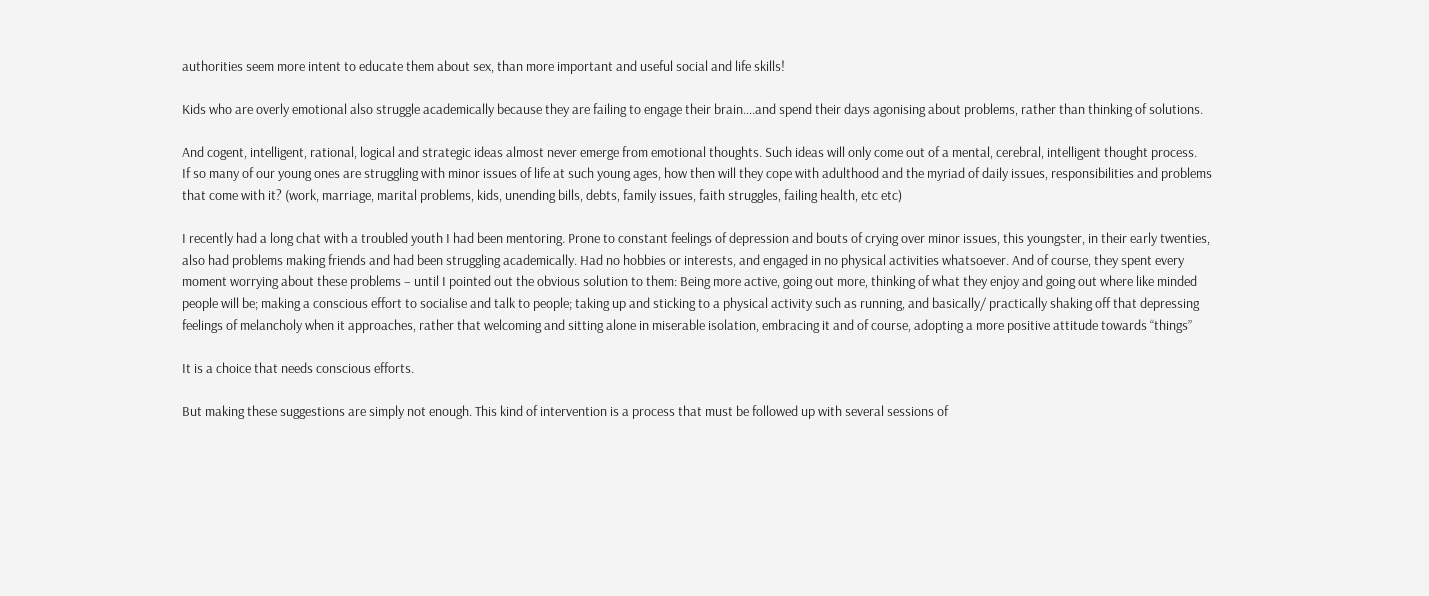authorities seem more intent to educate them about sex, than more important and useful social and life skills!

Kids who are overly emotional also struggle academically because they are failing to engage their brain….and spend their days agonising about problems, rather than thinking of solutions.

And cogent, intelligent, rational, logical and strategic ideas almost never emerge from emotional thoughts. Such ideas will only come out of a mental, cerebral, intelligent thought process.
If so many of our young ones are struggling with minor issues of life at such young ages, how then will they cope with adulthood and the myriad of daily issues, responsibilities and problems that come with it? (work, marriage, marital problems, kids, unending bills, debts, family issues, faith struggles, failing health, etc etc)

I recently had a long chat with a troubled youth I had been mentoring. Prone to constant feelings of depression and bouts of crying over minor issues, this youngster, in their early twenties, also had problems making friends and had been struggling academically. Had no hobbies or interests, and engaged in no physical activities whatsoever. And of course, they spent every moment worrying about these problems – until I pointed out the obvious solution to them: Being more active, going out more, thinking of what they enjoy and going out where like minded people will be; making a conscious effort to socialise and talk to people; taking up and sticking to a physical activity such as running, and basically/ practically shaking off that depressing feelings of melancholy when it approaches, rather that welcoming and sitting alone in miserable isolation, embracing it and of course, adopting a more positive attitude towards “things”

It is a choice that needs conscious efforts.

But making these suggestions are simply not enough. This kind of intervention is a process that must be followed up with several sessions of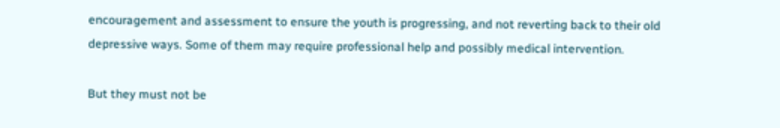encouragement and assessment to ensure the youth is progressing, and not reverting back to their old depressive ways. Some of them may require professional help and possibly medical intervention.

But they must not be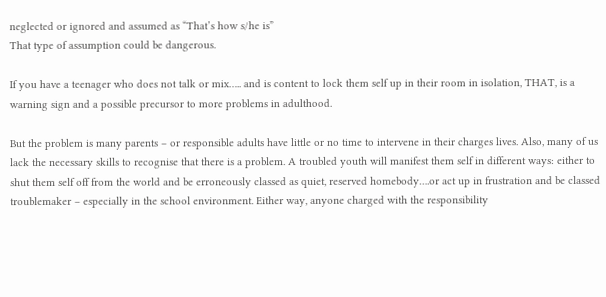neglected or ignored and assumed as “That’s how s/he is”
That type of assumption could be dangerous.

If you have a teenager who does not talk or mix….. and is content to lock them self up in their room in isolation, THAT, is a warning sign and a possible precursor to more problems in adulthood.

But the problem is many parents – or responsible adults have little or no time to intervene in their charges lives. Also, many of us lack the necessary skills to recognise that there is a problem. A troubled youth will manifest them self in different ways: either to shut them self off from the world and be erroneously classed as quiet, reserved homebody….or act up in frustration and be classed troublemaker – especially in the school environment. Either way, anyone charged with the responsibility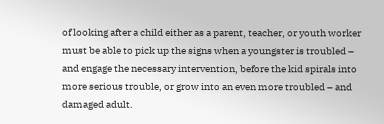of looking after a child either as a parent, teacher, or youth worker must be able to pick up the signs when a youngster is troubled – and engage the necessary intervention, before the kid spirals into more serious trouble, or grow into an even more troubled – and damaged adult.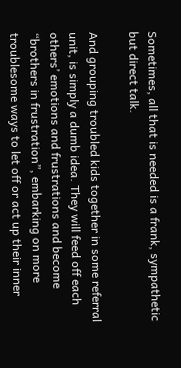Sometimes, all that is needed is a frank, sympathetic but direct talk.

And grouping troubled kids together in some referral unit, is simply a dumb idea. They will feed off each others’ emotions and frustrations and become “brothers in frustration”, embarking on more troublesome ways to let off or act up their inner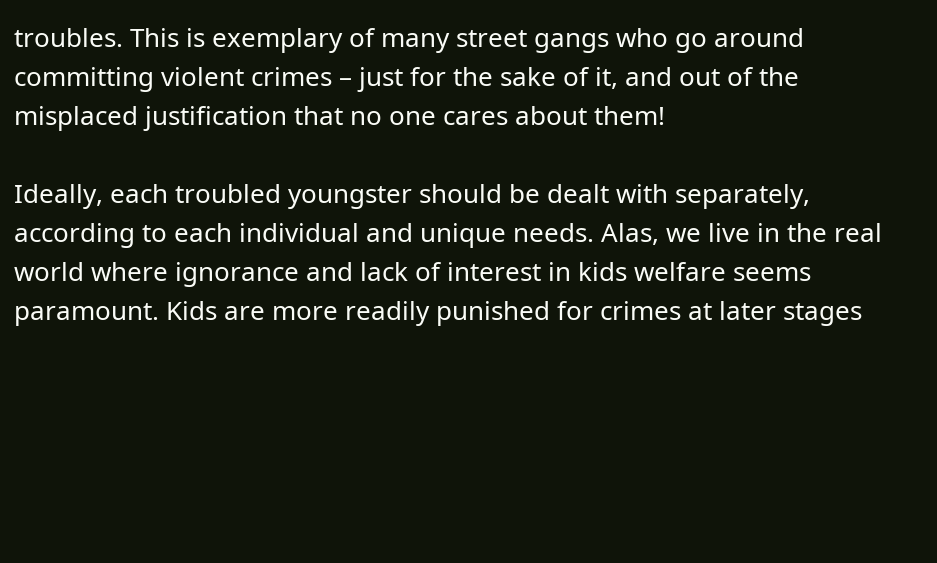troubles. This is exemplary of many street gangs who go around committing violent crimes – just for the sake of it, and out of the misplaced justification that no one cares about them!

Ideally, each troubled youngster should be dealt with separately, according to each individual and unique needs. Alas, we live in the real world where ignorance and lack of interest in kids welfare seems paramount. Kids are more readily punished for crimes at later stages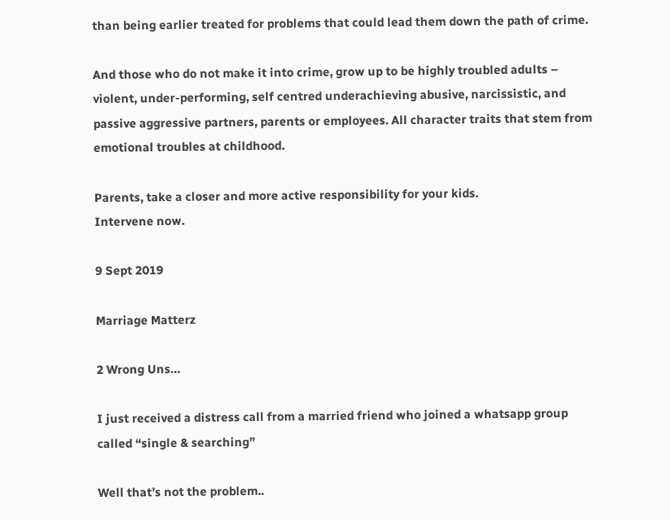than being earlier treated for problems that could lead them down the path of crime.

And those who do not make it into crime, grow up to be highly troubled adults – violent, under-performing, self centred underachieving abusive, narcissistic, and passive aggressive partners, parents or employees. All character traits that stem from emotional troubles at childhood.

Parents, take a closer and more active responsibility for your kids.
Intervene now.

9 Sept 2019

Marriage Matterz

2 Wrong Uns…

I just received a distress call from a married friend who joined a whatsapp group called “single & searching”

Well that’s not the problem..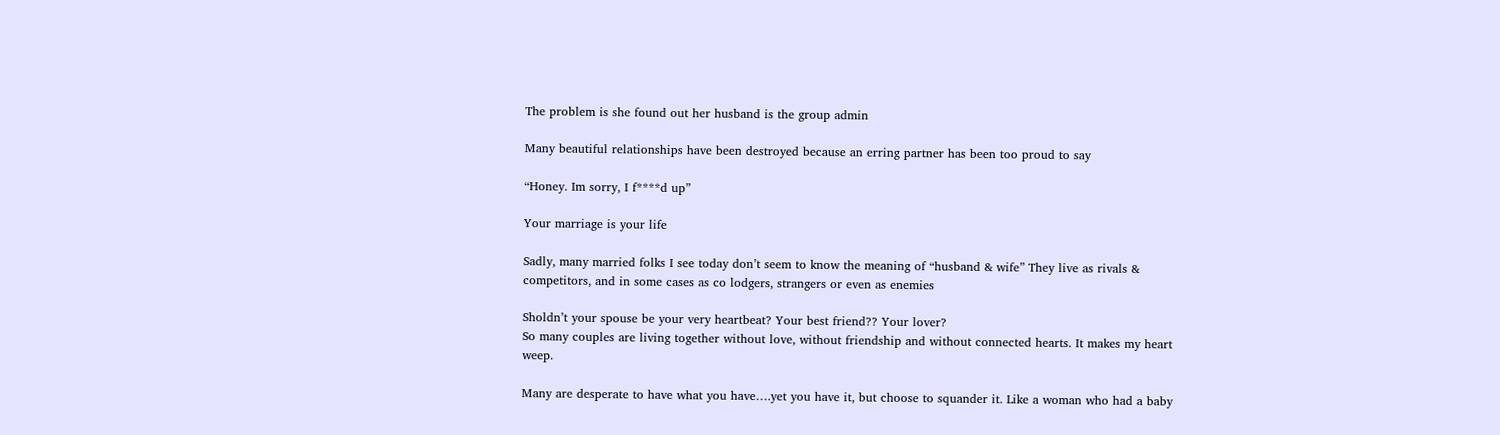The problem is she found out her husband is the group admin

Many beautiful relationships have been destroyed because an erring partner has been too proud to say

“Honey. Im sorry, I f****d up”

Your marriage is your life

Sadly, many married folks I see today don’t seem to know the meaning of “husband & wife” They live as rivals & competitors, and in some cases as co lodgers, strangers or even as enemies

Sholdn’t your spouse be your very heartbeat? Your best friend?? Your lover?
So many couples are living together without love, without friendship and without connected hearts. It makes my heart weep.

Many are desperate to have what you have….yet you have it, but choose to squander it. Like a woman who had a baby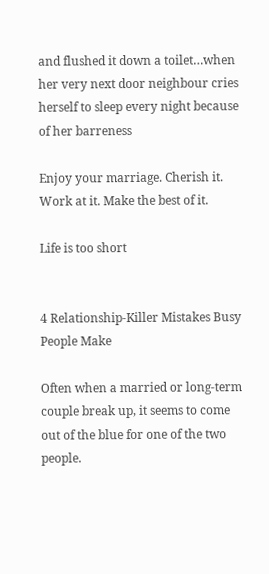and flushed it down a toilet…when her very next door neighbour cries herself to sleep every night because of her barreness

Enjoy your marriage. Cherish it. Work at it. Make the best of it.

Life is too short


4 Relationship-Killer Mistakes Busy People Make

Often when a married or long-term couple break up, it seems to come out of the blue for one of the two people.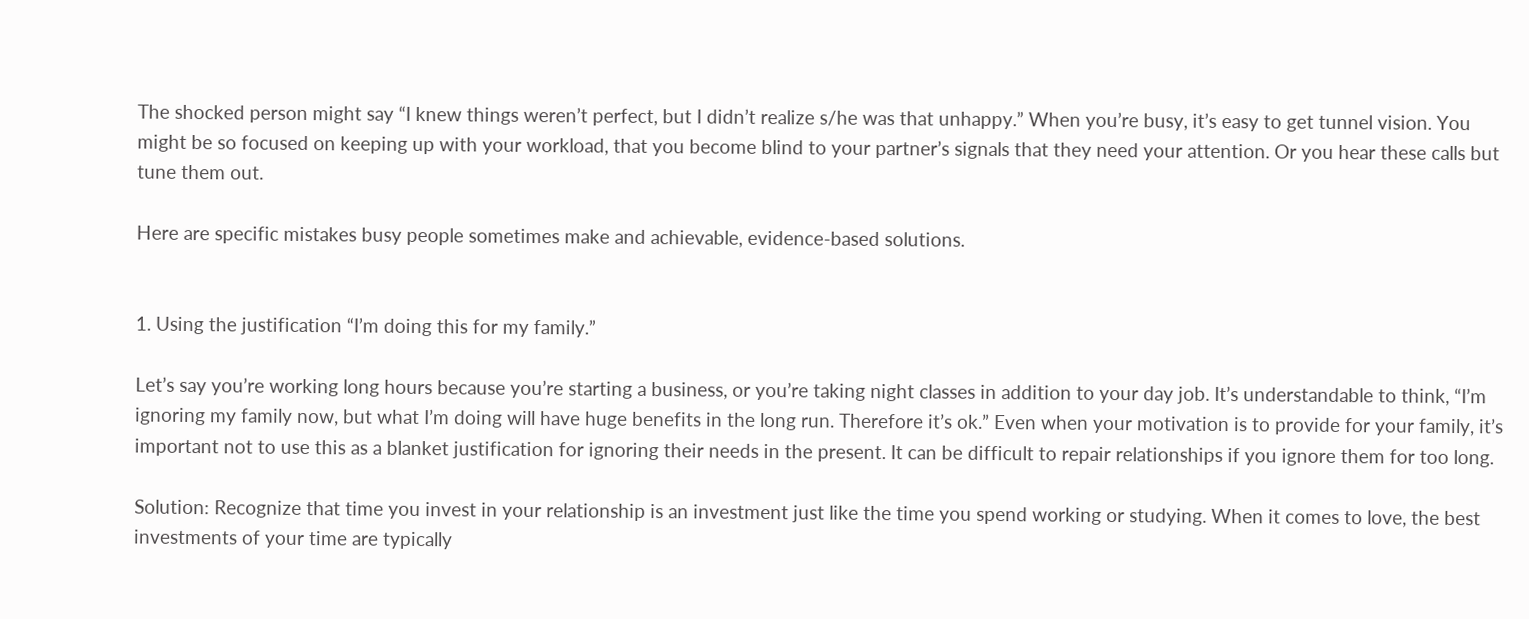The shocked person might say “I knew things weren’t perfect, but I didn’t realize s/he was that unhappy.” When you’re busy, it’s easy to get tunnel vision. You might be so focused on keeping up with your workload, that you become blind to your partner’s signals that they need your attention. Or you hear these calls but tune them out.

Here are specific mistakes busy people sometimes make and achievable, evidence-based solutions.


1. Using the justification “I’m doing this for my family.”

Let’s say you’re working long hours because you’re starting a business, or you’re taking night classes in addition to your day job. It’s understandable to think, “I’m ignoring my family now, but what I’m doing will have huge benefits in the long run. Therefore it’s ok.” Even when your motivation is to provide for your family, it’s important not to use this as a blanket justification for ignoring their needs in the present. It can be difficult to repair relationships if you ignore them for too long.

Solution: Recognize that time you invest in your relationship is an investment just like the time you spend working or studying. When it comes to love, the best investments of your time are typically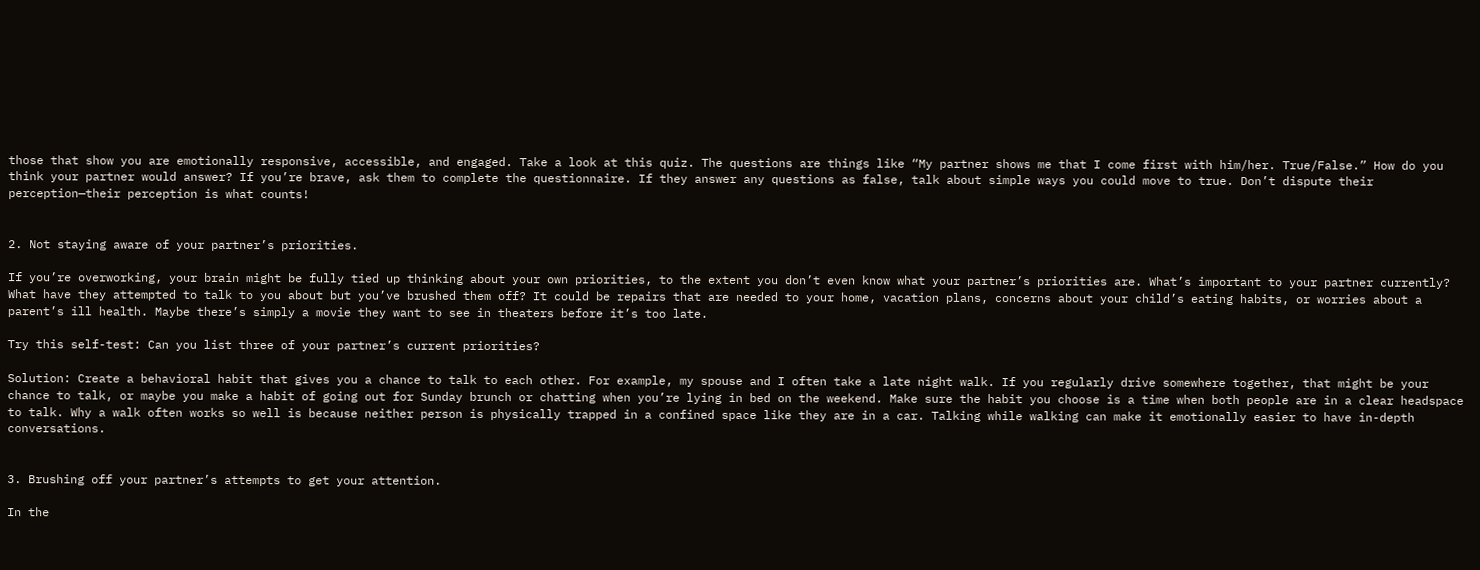those that show you are emotionally responsive, accessible, and engaged. Take a look at this quiz. The questions are things like “My partner shows me that I come first with him/her. True/False.” How do you think your partner would answer? If you’re brave, ask them to complete the questionnaire. If they answer any questions as false, talk about simple ways you could move to true. Don’t dispute their perception—their perception is what counts!


2. Not staying aware of your partner’s priorities.

If you’re overworking, your brain might be fully tied up thinking about your own priorities, to the extent you don’t even know what your partner’s priorities are. What’s important to your partner currently? What have they attempted to talk to you about but you’ve brushed them off? It could be repairs that are needed to your home, vacation plans, concerns about your child’s eating habits, or worries about a parent’s ill health. Maybe there’s simply a movie they want to see in theaters before it’s too late.

Try this self-test: Can you list three of your partner’s current priorities?

Solution: Create a behavioral habit that gives you a chance to talk to each other. For example, my spouse and I often take a late night walk. If you regularly drive somewhere together, that might be your chance to talk, or maybe you make a habit of going out for Sunday brunch or chatting when you’re lying in bed on the weekend. Make sure the habit you choose is a time when both people are in a clear headspace to talk. Why a walk often works so well is because neither person is physically trapped in a confined space like they are in a car. Talking while walking can make it emotionally easier to have in-depth conversations.


3. Brushing off your partner’s attempts to get your attention.

In the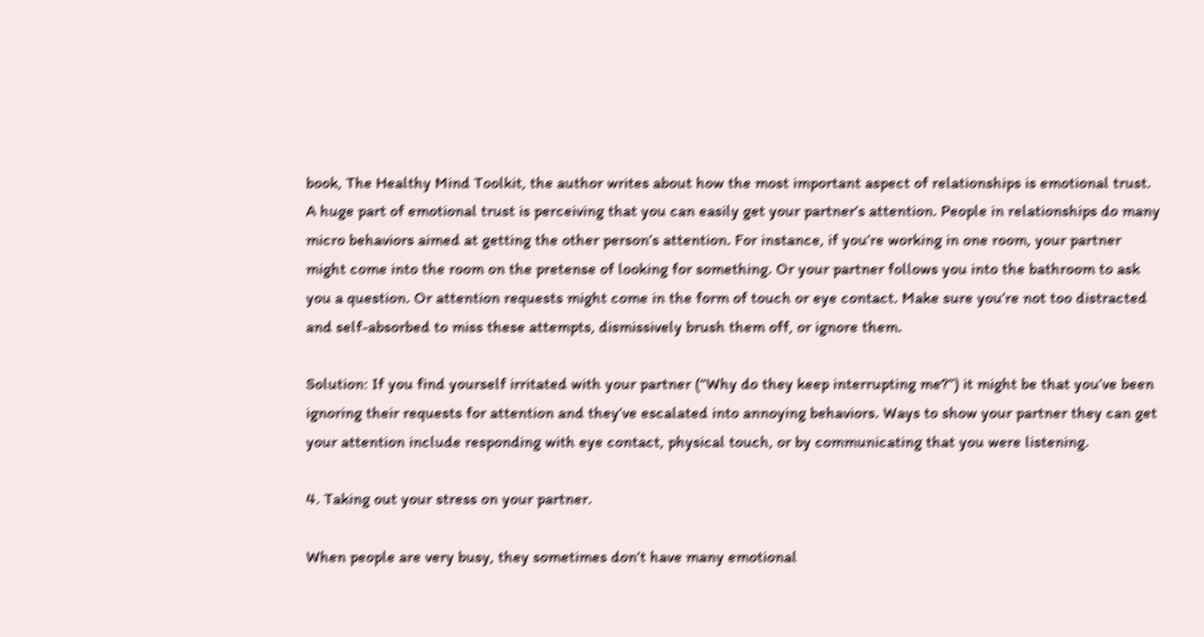book, The Healthy Mind Toolkit, the author writes about how the most important aspect of relationships is emotional trust. A huge part of emotional trust is perceiving that you can easily get your partner’s attention. People in relationships do many micro behaviors aimed at getting the other person’s attention. For instance, if you’re working in one room, your partner might come into the room on the pretense of looking for something. Or your partner follows you into the bathroom to ask you a question. Or attention requests might come in the form of touch or eye contact. Make sure you’re not too distracted and self-absorbed to miss these attempts, dismissively brush them off, or ignore them.

Solution: If you find yourself irritated with your partner (“Why do they keep interrupting me?”) it might be that you’ve been ignoring their requests for attention and they’ve escalated into annoying behaviors. Ways to show your partner they can get your attention include responding with eye contact, physical touch, or by communicating that you were listening.

4. Taking out your stress on your partner.

When people are very busy, they sometimes don’t have many emotional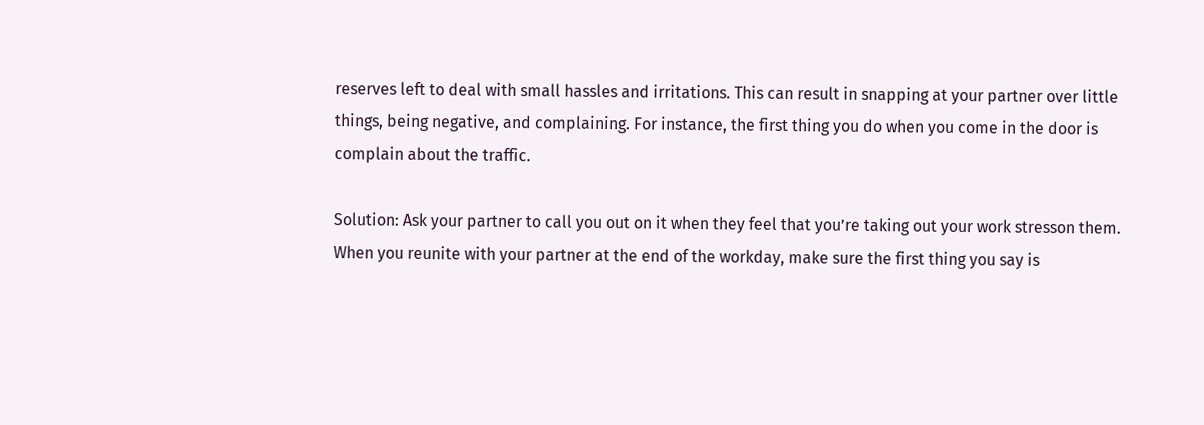reserves left to deal with small hassles and irritations. This can result in snapping at your partner over little things, being negative, and complaining. For instance, the first thing you do when you come in the door is complain about the traffic.

Solution: Ask your partner to call you out on it when they feel that you’re taking out your work stresson them. When you reunite with your partner at the end of the workday, make sure the first thing you say is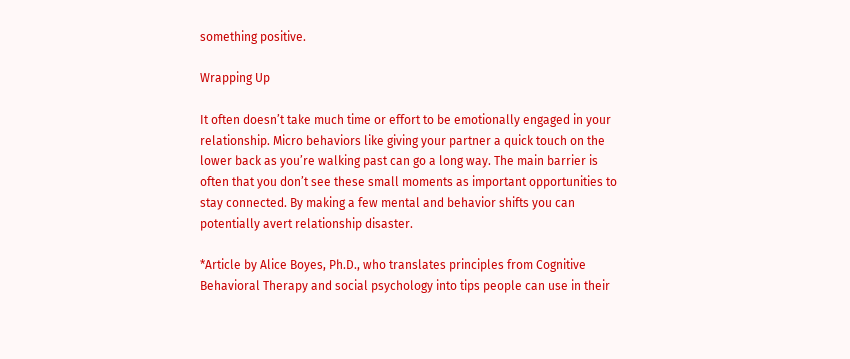something positive.

Wrapping Up

It often doesn’t take much time or effort to be emotionally engaged in your relationship. Micro behaviors like giving your partner a quick touch on the lower back as you’re walking past can go a long way. The main barrier is often that you don’t see these small moments as important opportunities to stay connected. By making a few mental and behavior shifts you can potentially avert relationship disaster.

*Article by Alice Boyes, Ph.D., who translates principles from Cognitive Behavioral Therapy and social psychology into tips people can use in their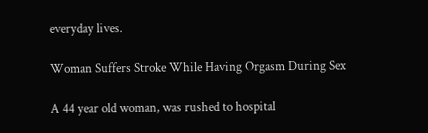everyday lives.

Woman Suffers Stroke While Having Orgasm During Sex

A 44 year old woman, was rushed to hospital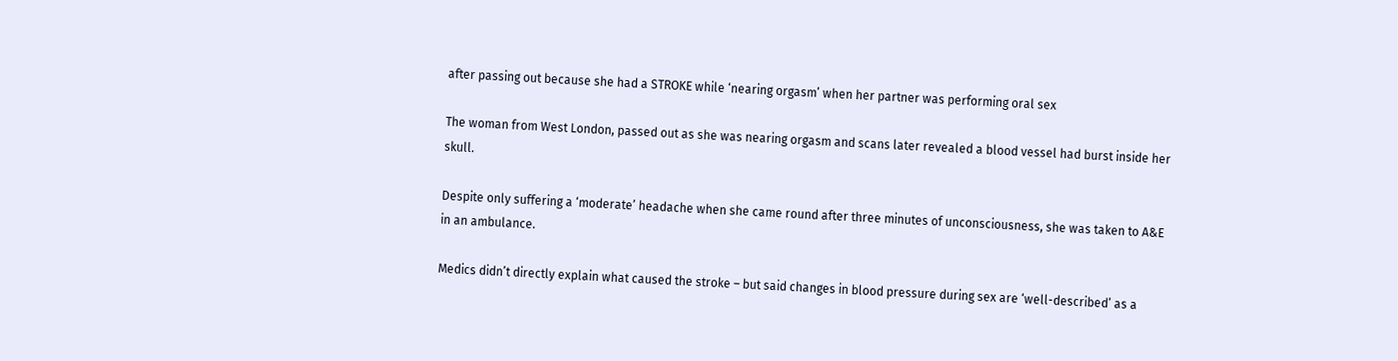after passing out because she had a STROKE while ‘nearing orgasm’ when her partner was performing oral sex

The woman from West London, passed out as she was nearing orgasm and scans later revealed a blood vessel had burst inside her skull.

Despite only suffering a ‘moderate’ headache when she came round after three minutes of unconsciousness, she was taken to A&E in an ambulance.

Medics didn’t directly explain what caused the stroke – but said changes in blood pressure during sex are ‘well-described’ as a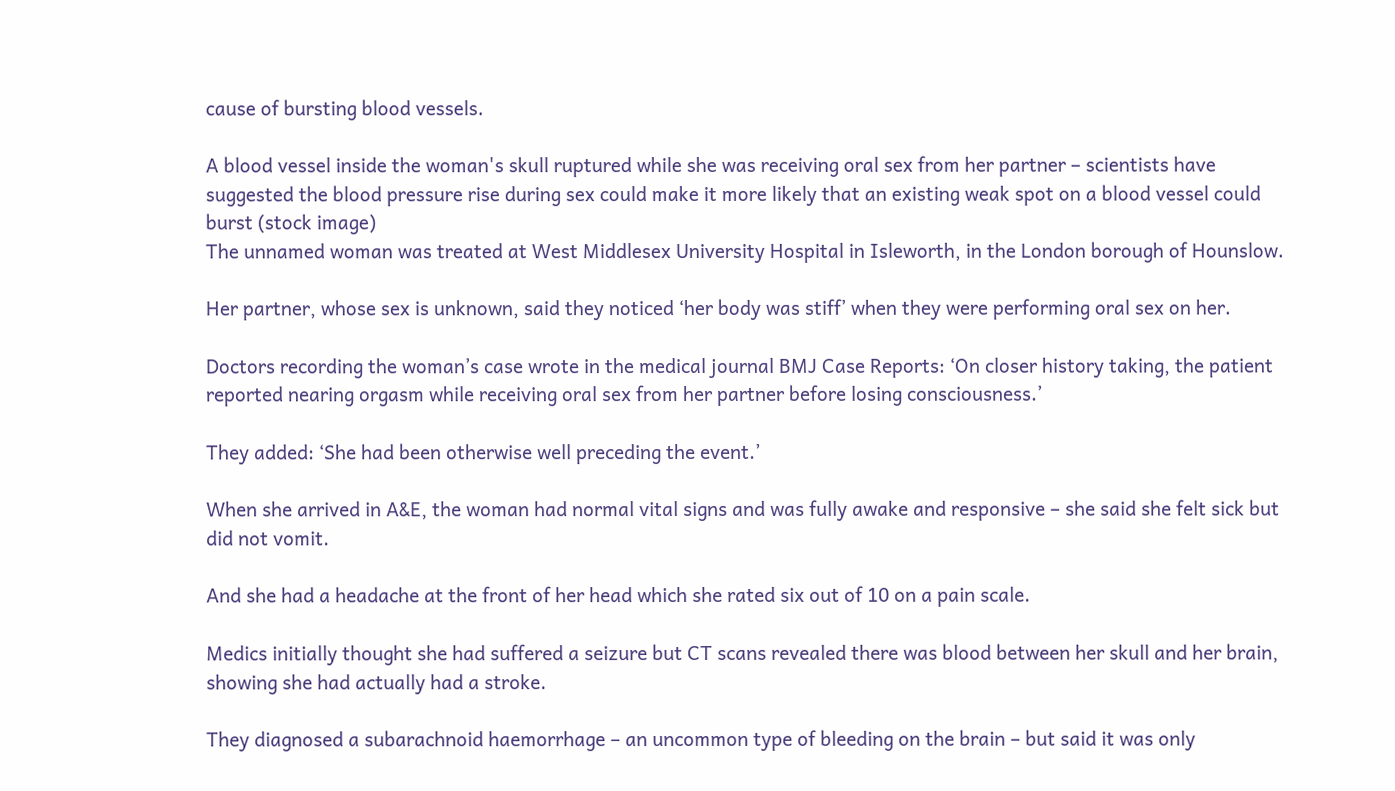cause of bursting blood vessels.

A blood vessel inside the woman's skull ruptured while she was receiving oral sex from her partner – scientists have suggested the blood pressure rise during sex could make it more likely that an existing weak spot on a blood vessel could burst (stock image)
The unnamed woman was treated at West Middlesex University Hospital in Isleworth, in the London borough of Hounslow.

Her partner, whose sex is unknown, said they noticed ‘her body was stiff’ when they were performing oral sex on her.

Doctors recording the woman’s case wrote in the medical journal BMJ Case Reports: ‘On closer history taking, the patient reported nearing orgasm while receiving oral sex from her partner before losing consciousness.’

They added: ‘She had been otherwise well preceding the event.’

When she arrived in A&E, the woman had normal vital signs and was fully awake and responsive – she said she felt sick but did not vomit.

And she had a headache at the front of her head which she rated six out of 10 on a pain scale.

Medics initially thought she had suffered a seizure but CT scans revealed there was blood between her skull and her brain, showing she had actually had a stroke.

They diagnosed a subarachnoid haemorrhage – an uncommon type of bleeding on the brain – but said it was only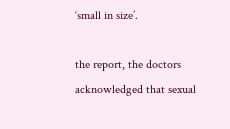‘small in size’.

the report, the doctors acknowledged that sexual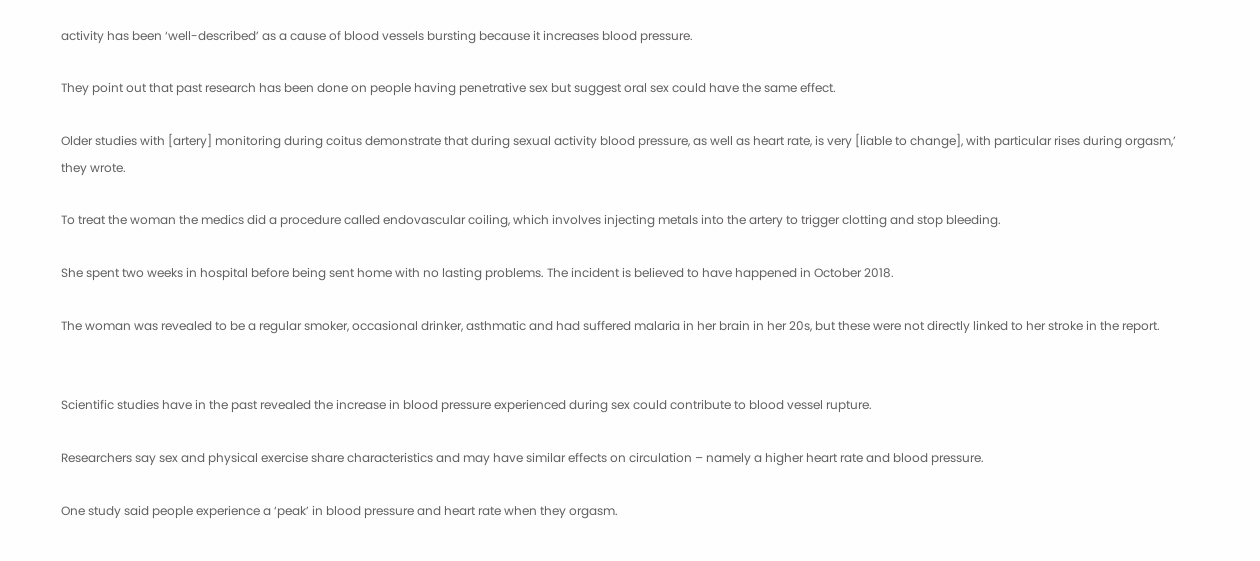activity has been ‘well-described’ as a cause of blood vessels bursting because it increases blood pressure.

They point out that past research has been done on people having penetrative sex but suggest oral sex could have the same effect.

Older studies with [artery] monitoring during coitus demonstrate that during sexual activity blood pressure, as well as heart rate, is very [liable to change], with particular rises during orgasm,’ they wrote.

To treat the woman the medics did a procedure called endovascular coiling, which involves injecting metals into the artery to trigger clotting and stop bleeding.

She spent two weeks in hospital before being sent home with no lasting problems. The incident is believed to have happened in October 2018.

The woman was revealed to be a regular smoker, occasional drinker, asthmatic and had suffered malaria in her brain in her 20s, but these were not directly linked to her stroke in the report.


Scientific studies have in the past revealed the increase in blood pressure experienced during sex could contribute to blood vessel rupture.

Researchers say sex and physical exercise share characteristics and may have similar effects on circulation – namely a higher heart rate and blood pressure.

One study said people experience a ‘peak’ in blood pressure and heart rate when they orgasm.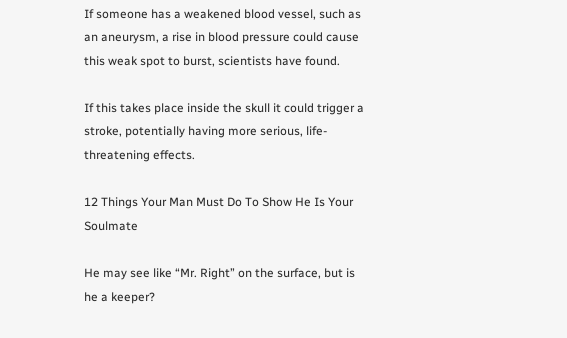If someone has a weakened blood vessel, such as an aneurysm, a rise in blood pressure could cause this weak spot to burst, scientists have found.

If this takes place inside the skull it could trigger a stroke, potentially having more serious, life-threatening effects.

12 Things Your Man Must Do To Show He Is Your Soulmate

He may see like “Mr. Right” on the surface, but is he a keeper?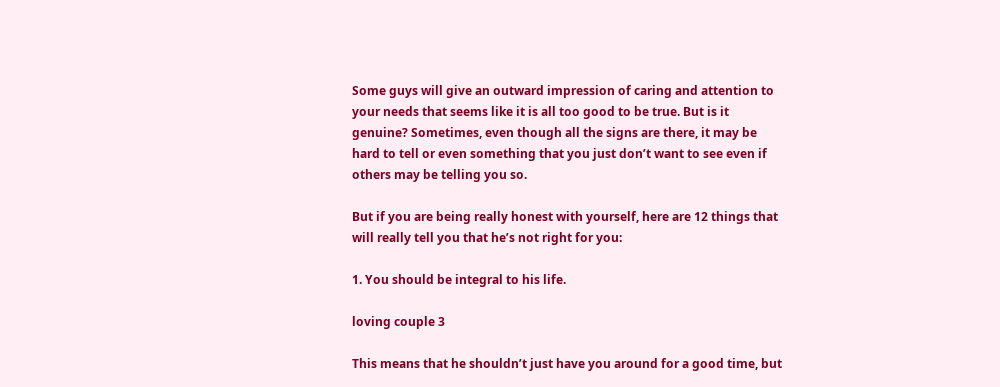Some guys will give an outward impression of caring and attention to your needs that seems like it is all too good to be true. But is it genuine? Sometimes, even though all the signs are there, it may be hard to tell or even something that you just don’t want to see even if others may be telling you so.

But if you are being really honest with yourself, here are 12 things that will really tell you that he’s not right for you:

1. You should be integral to his life.

loving couple 3

This means that he shouldn’t just have you around for a good time, but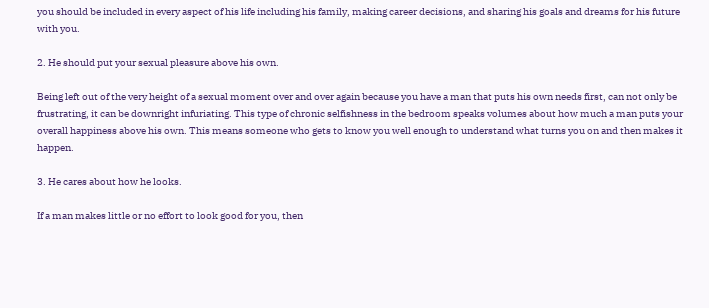you should be included in every aspect of his life including his family, making career decisions, and sharing his goals and dreams for his future with you.

2. He should put your sexual pleasure above his own.

Being left out of the very height of a sexual moment over and over again because you have a man that puts his own needs first, can not only be frustrating, it can be downright infuriating. This type of chronic selfishness in the bedroom speaks volumes about how much a man puts your overall happiness above his own. This means someone who gets to know you well enough to understand what turns you on and then makes it happen.

3. He cares about how he looks.

If a man makes little or no effort to look good for you, then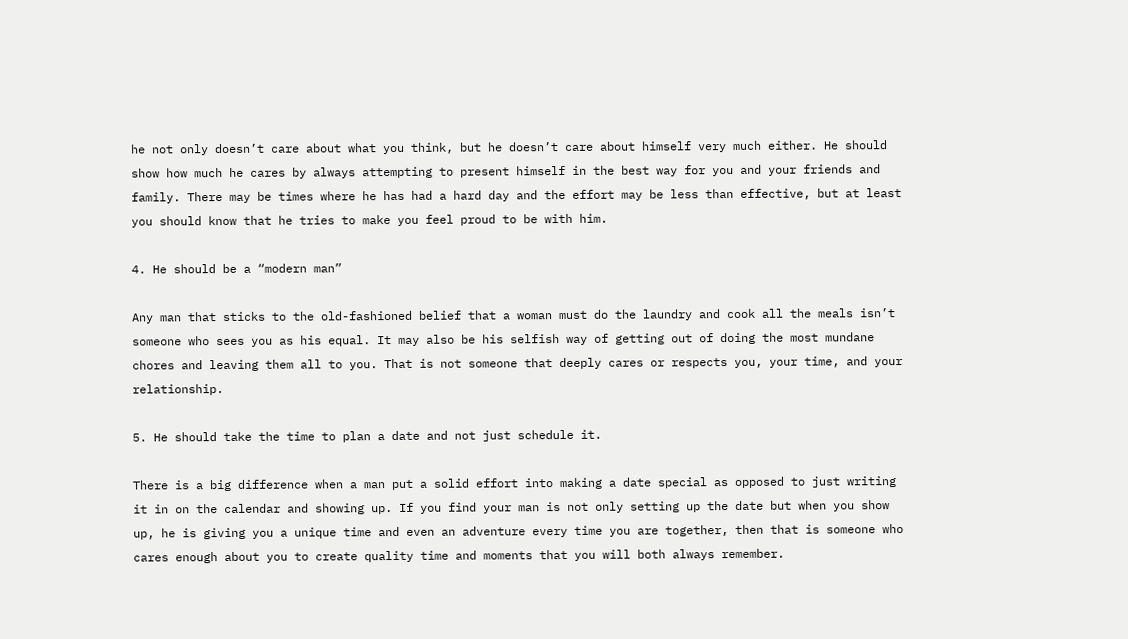he not only doesn’t care about what you think, but he doesn’t care about himself very much either. He should show how much he cares by always attempting to present himself in the best way for you and your friends and family. There may be times where he has had a hard day and the effort may be less than effective, but at least you should know that he tries to make you feel proud to be with him.

4. He should be a “modern man”

Any man that sticks to the old-fashioned belief that a woman must do the laundry and cook all the meals isn’t someone who sees you as his equal. It may also be his selfish way of getting out of doing the most mundane chores and leaving them all to you. That is not someone that deeply cares or respects you, your time, and your relationship.

5. He should take the time to plan a date and not just schedule it.

There is a big difference when a man put a solid effort into making a date special as opposed to just writing it in on the calendar and showing up. If you find your man is not only setting up the date but when you show up, he is giving you a unique time and even an adventure every time you are together, then that is someone who cares enough about you to create quality time and moments that you will both always remember.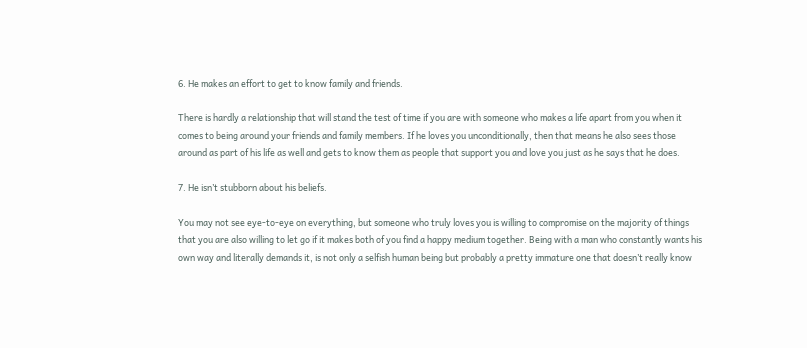6. He makes an effort to get to know family and friends.

There is hardly a relationship that will stand the test of time if you are with someone who makes a life apart from you when it comes to being around your friends and family members. If he loves you unconditionally, then that means he also sees those around as part of his life as well and gets to know them as people that support you and love you just as he says that he does.

7. He isn’t stubborn about his beliefs.

You may not see eye-to-eye on everything, but someone who truly loves you is willing to compromise on the majority of things that you are also willing to let go if it makes both of you find a happy medium together. Being with a man who constantly wants his own way and literally demands it, is not only a selfish human being but probably a pretty immature one that doesn’t really know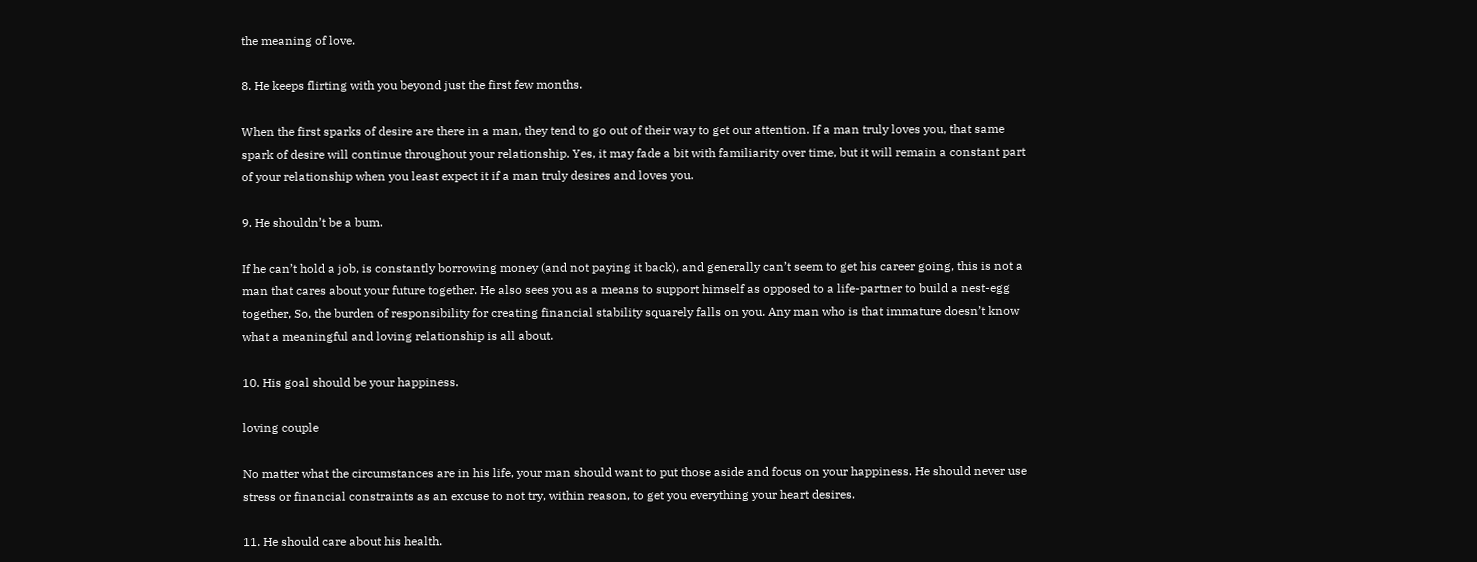the meaning of love.

8. He keeps flirting with you beyond just the first few months.

When the first sparks of desire are there in a man, they tend to go out of their way to get our attention. If a man truly loves you, that same spark of desire will continue throughout your relationship. Yes, it may fade a bit with familiarity over time, but it will remain a constant part of your relationship when you least expect it if a man truly desires and loves you.

9. He shouldn’t be a bum.

If he can’t hold a job, is constantly borrowing money (and not paying it back), and generally can’t seem to get his career going, this is not a man that cares about your future together. He also sees you as a means to support himself as opposed to a life-partner to build a nest-egg together, So, the burden of responsibility for creating financial stability squarely falls on you. Any man who is that immature doesn’t know what a meaningful and loving relationship is all about.

10. His goal should be your happiness.

loving couple

No matter what the circumstances are in his life, your man should want to put those aside and focus on your happiness. He should never use stress or financial constraints as an excuse to not try, within reason, to get you everything your heart desires.

11. He should care about his health.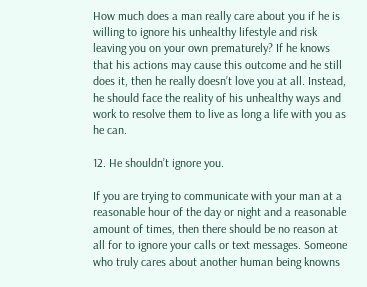How much does a man really care about you if he is willing to ignore his unhealthy lifestyle and risk leaving you on your own prematurely? If he knows that his actions may cause this outcome and he still does it, then he really doesn’t love you at all. Instead, he should face the reality of his unhealthy ways and work to resolve them to live as long a life with you as he can.

12. He shouldn’t ignore you.

If you are trying to communicate with your man at a reasonable hour of the day or night and a reasonable amount of times, then there should be no reason at all for to ignore your calls or text messages. Someone who truly cares about another human being knowns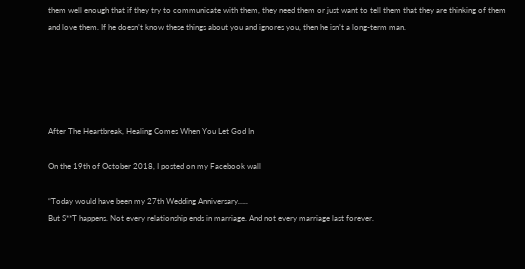them well enough that if they try to communicate with them, they need them or just want to tell them that they are thinking of them and love them. If he doesn’t know these things about you and ignores you, then he isn’t a long-term man.





After The Heartbreak, Healing Comes When You Let God In

On the 19th of October 2018, I posted on my Facebook wall

“Today would have been my 27th Wedding Anniversary…..
But S**T happens. Not every relationship ends in marriage. And not every marriage last forever.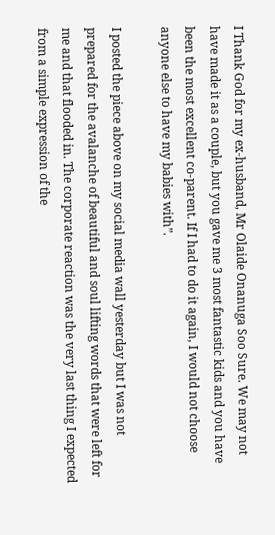I Thank God for my ex-husband, Mr Olaide Onanuga Soo Sure. We may not have made it as a couple, but you gave me 3 most fantastic kids and you have been the most excellent co-parent. If I had to do it again, I would not choose anyone else to have my babies with”.

I posted the piece above on my social media wall yesterday but I was not prepared for the avalanche of beautiful and soul lifting words that were left for me and that flooded in. The corporate reaction was the very last thing I expected from a simple expression of the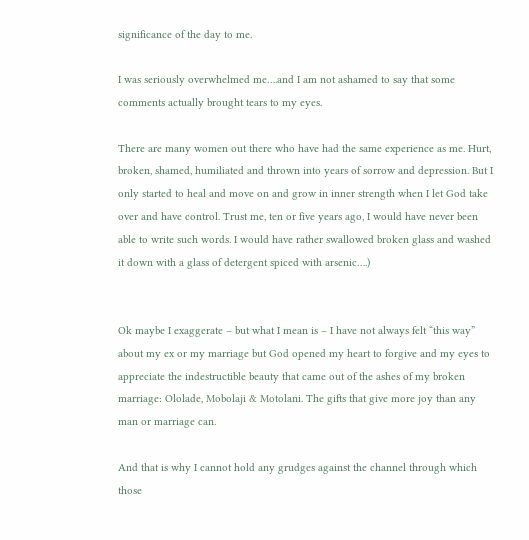significance of the day to me.

I was seriously overwhelmed me….and I am not ashamed to say that some comments actually brought tears to my eyes.

There are many women out there who have had the same experience as me. Hurt, broken, shamed, humiliated and thrown into years of sorrow and depression. But I only started to heal and move on and grow in inner strength when I let God take over and have control. Trust me, ten or five years ago, I would have never been able to write such words. I would have rather swallowed broken glass and washed it down with a glass of detergent spiced with arsenic….)


Ok maybe I exaggerate – but what I mean is – I have not always felt “this way” about my ex or my marriage but God opened my heart to forgive and my eyes to appreciate the indestructible beauty that came out of the ashes of my broken marriage: Ololade, Mobolaji & Motolani. The gifts that give more joy than any man or marriage can.

And that is why I cannot hold any grudges against the channel through which those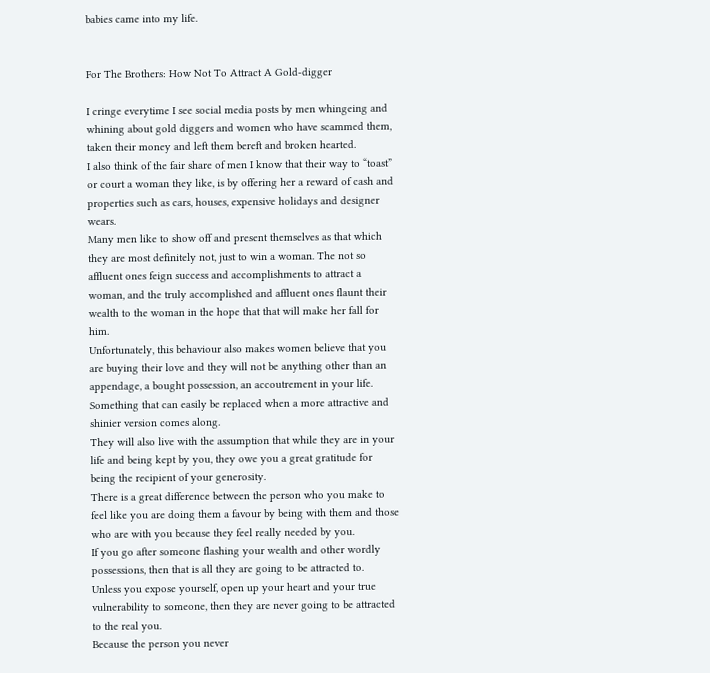babies came into my life.


For The Brothers: How Not To Attract A Gold-digger

I cringe everytime I see social media posts by men whingeing and whining about gold diggers and women who have scammed them, taken their money and left them bereft and broken hearted.
I also think of the fair share of men I know that their way to “toast” or court a woman they like, is by offering her a reward of cash and properties such as cars, houses, expensive holidays and designer wears.
Many men like to show off and present themselves as that which they are most definitely not, just to win a woman. The not so affluent ones feign success and accomplishments to attract a woman, and the truly accomplished and affluent ones flaunt their wealth to the woman in the hope that that will make her fall for him.
Unfortunately, this behaviour also makes women believe that you are buying their love and they will not be anything other than an appendage, a bought possession, an accoutrement in your life. Something that can easily be replaced when a more attractive and shinier version comes along.
They will also live with the assumption that while they are in your life and being kept by you, they owe you a great gratitude for being the recipient of your generosity.
There is a great difference between the person who you make to feel like you are doing them a favour by being with them and those who are with you because they feel really needed by you.
If you go after someone flashing your wealth and other wordly possessions, then that is all they are going to be attracted to.
Unless you expose yourself, open up your heart and your true vulnerability to someone, then they are never going to be attracted to the real you.
Because the person you never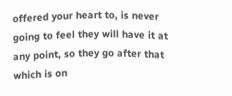offered your heart to, is never going to feel they will have it at any point, so they go after that which is on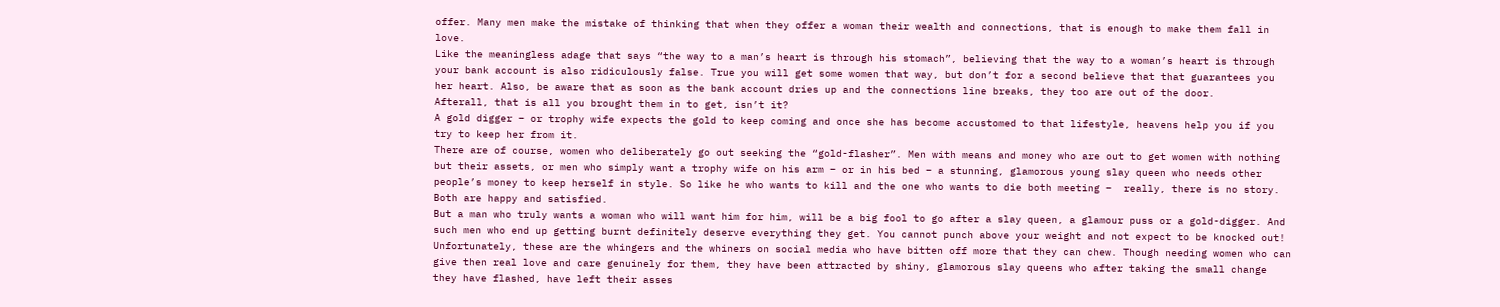offer. Many men make the mistake of thinking that when they offer a woman their wealth and connections, that is enough to make them fall in love.
Like the meaningless adage that says “the way to a man’s heart is through his stomach”, believing that the way to a woman’s heart is through your bank account is also ridiculously false. True you will get some women that way, but don’t for a second believe that that guarantees you her heart. Also, be aware that as soon as the bank account dries up and the connections line breaks, they too are out of the door.
Afterall, that is all you brought them in to get, isn’t it?
A gold digger – or trophy wife expects the gold to keep coming and once she has become accustomed to that lifestyle, heavens help you if you try to keep her from it.
There are of course, women who deliberately go out seeking the “gold-flasher”. Men with means and money who are out to get women with nothing but their assets, or men who simply want a trophy wife on his arm – or in his bed – a stunning, glamorous young slay queen who needs other people’s money to keep herself in style. So like he who wants to kill and the one who wants to die both meeting –  really, there is no story. Both are happy and satisfied.
But a man who truly wants a woman who will want him for him, will be a big fool to go after a slay queen, a glamour puss or a gold-digger. And such men who end up getting burnt definitely deserve everything they get. You cannot punch above your weight and not expect to be knocked out!
Unfortunately, these are the whingers and the whiners on social media who have bitten off more that they can chew. Though needing women who can give then real love and care genuinely for them, they have been attracted by shiny, glamorous slay queens who after taking the small change they have flashed, have left their asses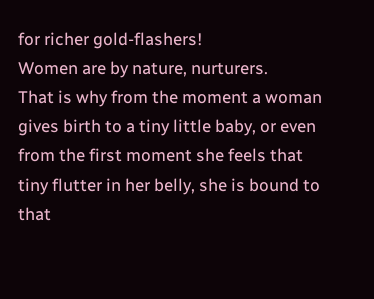for richer gold-flashers!
Women are by nature, nurturers.
That is why from the moment a woman gives birth to a tiny little baby, or even from the first moment she feels that tiny flutter in her belly, she is bound to that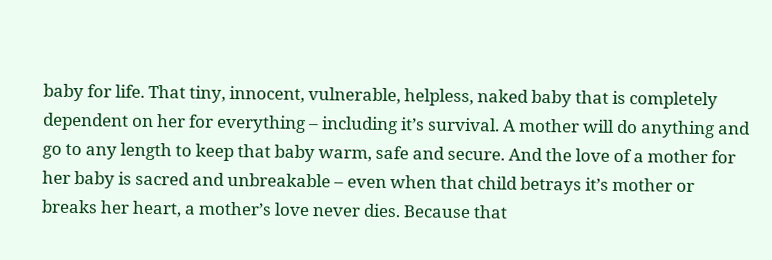baby for life. That tiny, innocent, vulnerable, helpless, naked baby that is completely dependent on her for everything – including it’s survival. A mother will do anything and go to any length to keep that baby warm, safe and secure. And the love of a mother for her baby is sacred and unbreakable – even when that child betrays it’s mother or breaks her heart, a mother’s love never dies. Because that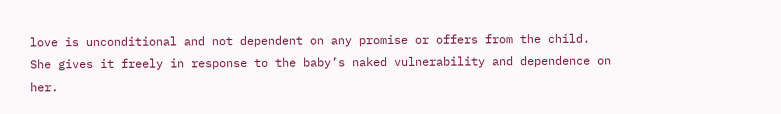love is unconditional and not dependent on any promise or offers from the child.
She gives it freely in response to the baby’s naked vulnerability and dependence on her.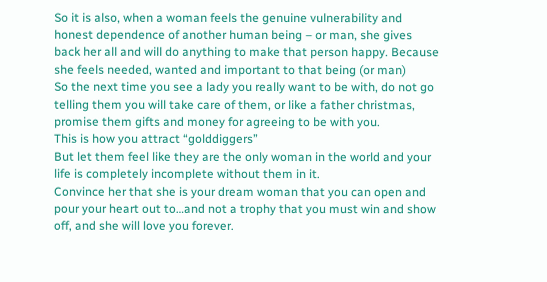So it is also, when a woman feels the genuine vulnerability and honest dependence of another human being – or man, she gives back her all and will do anything to make that person happy. Because she feels needed, wanted and important to that being (or man)
So the next time you see a lady you really want to be with, do not go telling them you will take care of them, or like a father christmas, promise them gifts and money for agreeing to be with you.
This is how you attract “golddiggers”
But let them feel like they are the only woman in the world and your life is completely incomplete without them in it.
Convince her that she is your dream woman that you can open and pour your heart out to…and not a trophy that you must win and show off, and she will love you forever.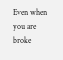Even when you are broke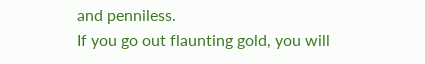and penniless.
If you go out flaunting gold, you will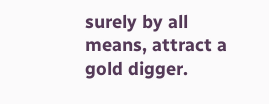surely by all means, attract a gold digger.